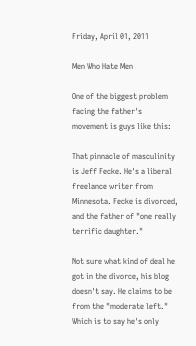Friday, April 01, 2011

Men Who Hate Men

One of the biggest problem facing the father's movement is guys like this:

That pinnacle of masculinity is Jeff Fecke. He's a liberal freelance writer from Minnesota. Fecke is divorced, and the father of "one really terrific daughter."

Not sure what kind of deal he got in the divorce, his blog doesn't say. He claims to be from the "moderate left." Which is to say he's only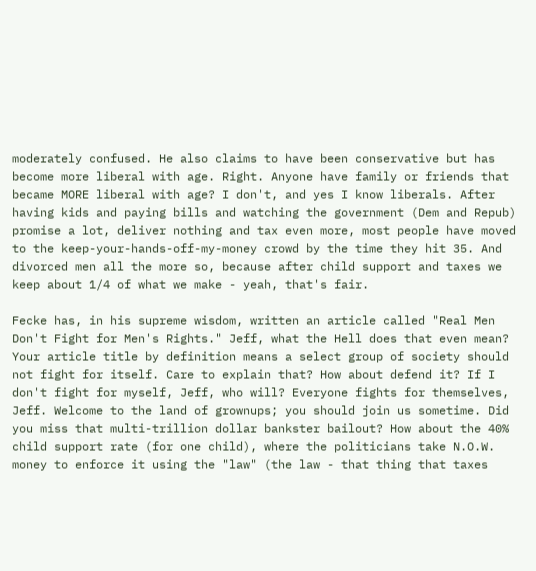moderately confused. He also claims to have been conservative but has become more liberal with age. Right. Anyone have family or friends that became MORE liberal with age? I don't, and yes I know liberals. After having kids and paying bills and watching the government (Dem and Repub) promise a lot, deliver nothing and tax even more, most people have moved to the keep-your-hands-off-my-money crowd by the time they hit 35. And divorced men all the more so, because after child support and taxes we keep about 1/4 of what we make - yeah, that's fair.

Fecke has, in his supreme wisdom, written an article called "Real Men Don't Fight for Men's Rights." Jeff, what the Hell does that even mean? Your article title by definition means a select group of society should not fight for itself. Care to explain that? How about defend it? If I don't fight for myself, Jeff, who will? Everyone fights for themselves, Jeff. Welcome to the land of grownups; you should join us sometime. Did you miss that multi-trillion dollar bankster bailout? How about the 40% child support rate (for one child), where the politicians take N.O.W. money to enforce it using the "law" (the law - that thing that taxes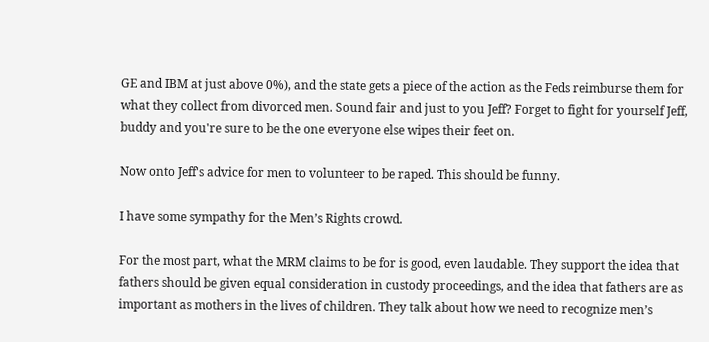GE and IBM at just above 0%), and the state gets a piece of the action as the Feds reimburse them for what they collect from divorced men. Sound fair and just to you Jeff? Forget to fight for yourself Jeff, buddy and you're sure to be the one everyone else wipes their feet on.

Now onto Jeff's advice for men to volunteer to be raped. This should be funny.

I have some sympathy for the Men’s Rights crowd.

For the most part, what the MRM claims to be for is good, even laudable. They support the idea that fathers should be given equal consideration in custody proceedings, and the idea that fathers are as important as mothers in the lives of children. They talk about how we need to recognize men’s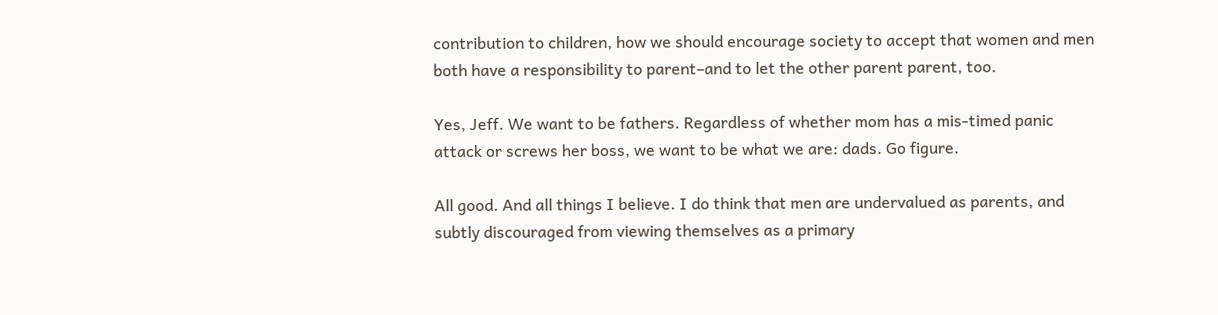contribution to children, how we should encourage society to accept that women and men both have a responsibility to parent–and to let the other parent parent, too.

Yes, Jeff. We want to be fathers. Regardless of whether mom has a mis-timed panic attack or screws her boss, we want to be what we are: dads. Go figure.

All good. And all things I believe. I do think that men are undervalued as parents, and subtly discouraged from viewing themselves as a primary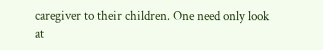caregiver to their children. One need only look at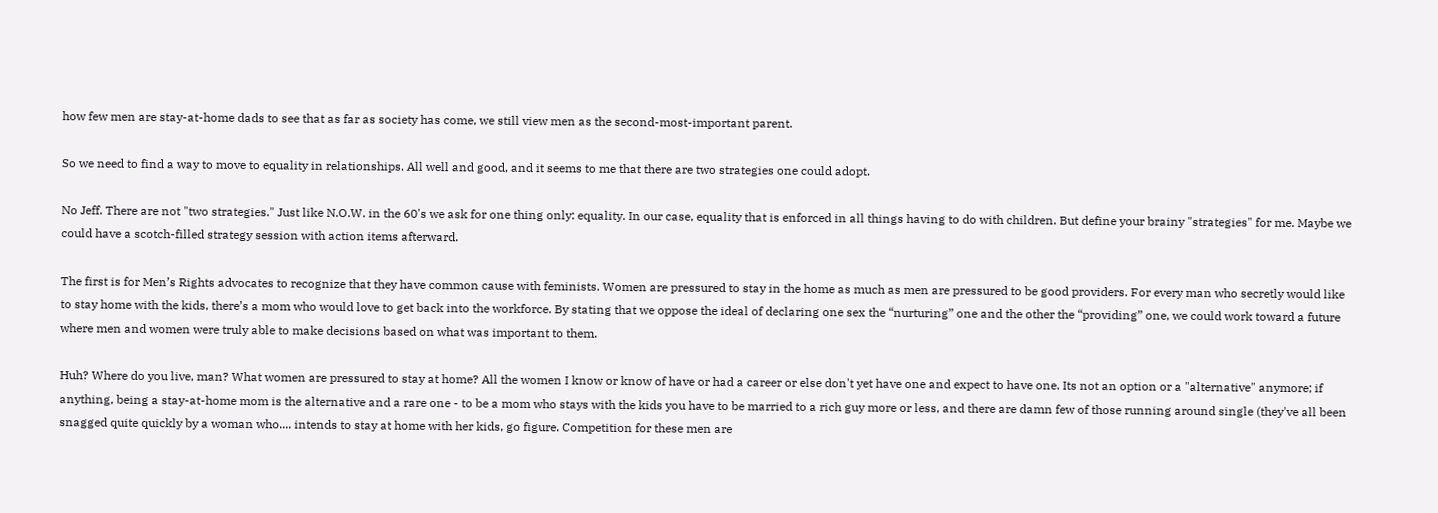how few men are stay-at-home dads to see that as far as society has come, we still view men as the second-most-important parent.

So we need to find a way to move to equality in relationships. All well and good, and it seems to me that there are two strategies one could adopt.

No Jeff. There are not "two strategies." Just like N.O.W. in the 60's we ask for one thing only: equality. In our case, equality that is enforced in all things having to do with children. But define your brainy "strategies" for me. Maybe we could have a scotch-filled strategy session with action items afterward.

The first is for Men’s Rights advocates to recognize that they have common cause with feminists. Women are pressured to stay in the home as much as men are pressured to be good providers. For every man who secretly would like to stay home with the kids, there’s a mom who would love to get back into the workforce. By stating that we oppose the ideal of declaring one sex the “nurturing” one and the other the “providing” one, we could work toward a future where men and women were truly able to make decisions based on what was important to them.

Huh? Where do you live, man? What women are pressured to stay at home? All the women I know or know of have or had a career or else don't yet have one and expect to have one. Its not an option or a "alternative" anymore; if anything, being a stay-at-home mom is the alternative and a rare one - to be a mom who stays with the kids you have to be married to a rich guy more or less, and there are damn few of those running around single (they've all been snagged quite quickly by a woman who.... intends to stay at home with her kids, go figure. Competition for these men are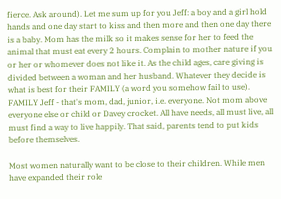fierce. Ask around). Let me sum up for you Jeff: a boy and a girl hold hands and one day start to kiss and then more and then one day there is a baby. Mom has the milk so it makes sense for her to feed the animal that must eat every 2 hours. Complain to mother nature if you or her or whomever does not like it. As the child ages, care giving is divided between a woman and her husband. Whatever they decide is what is best for their FAMILY (a word you somehow fail to use). FAMILY Jeff - that's mom, dad, junior, i.e. everyone. Not mom above everyone else or child or Davey crocket. All have needs, all must live, all must find a way to live happily. That said, parents tend to put kids before themselves.

Most women naturally want to be close to their children. While men have expanded their role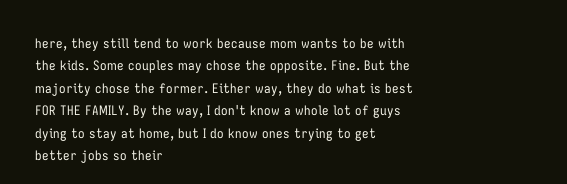here, they still tend to work because mom wants to be with the kids. Some couples may chose the opposite. Fine. But the majority chose the former. Either way, they do what is best FOR THE FAMILY. By the way, I don't know a whole lot of guys dying to stay at home, but I do know ones trying to get better jobs so their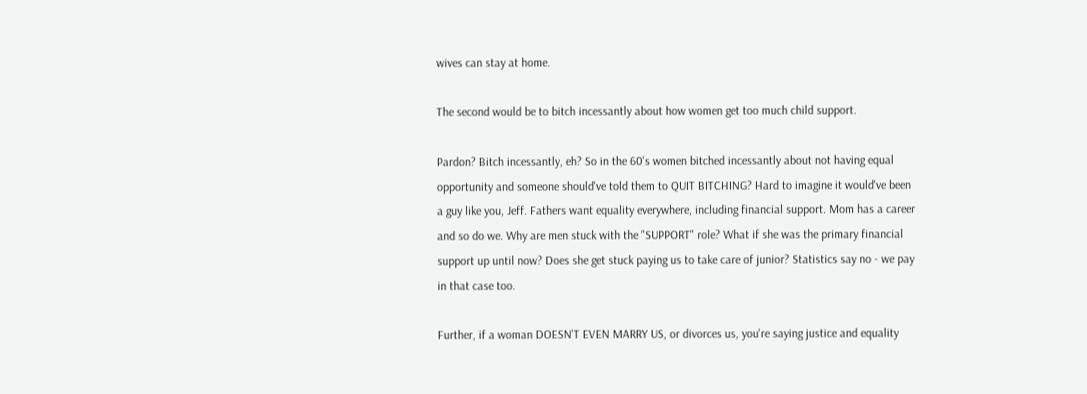wives can stay at home.

The second would be to bitch incessantly about how women get too much child support.

Pardon? Bitch incessantly, eh? So in the 60's women bitched incessantly about not having equal opportunity and someone should've told them to QUIT BITCHING? Hard to imagine it would've been a guy like you, Jeff. Fathers want equality everywhere, including financial support. Mom has a career and so do we. Why are men stuck with the "SUPPORT" role? What if she was the primary financial support up until now? Does she get stuck paying us to take care of junior? Statistics say no - we pay in that case too.

Further, if a woman DOESN'T EVEN MARRY US, or divorces us, you're saying justice and equality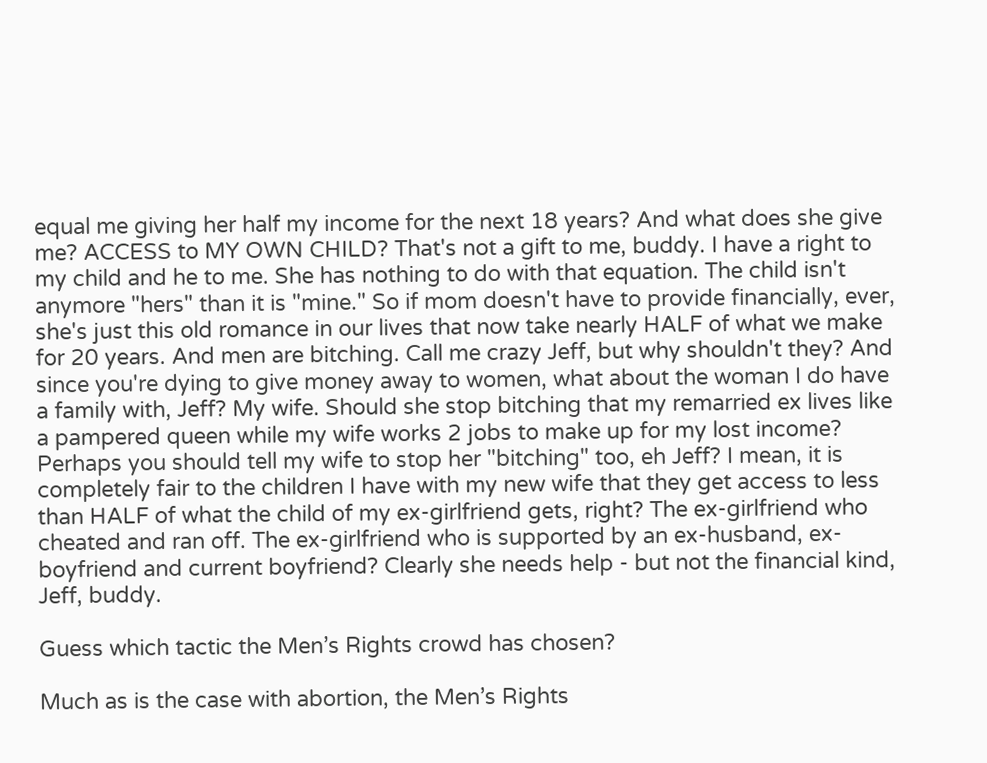equal me giving her half my income for the next 18 years? And what does she give me? ACCESS to MY OWN CHILD? That's not a gift to me, buddy. I have a right to my child and he to me. She has nothing to do with that equation. The child isn't anymore "hers" than it is "mine." So if mom doesn't have to provide financially, ever, she's just this old romance in our lives that now take nearly HALF of what we make for 20 years. And men are bitching. Call me crazy Jeff, but why shouldn't they? And since you're dying to give money away to women, what about the woman I do have a family with, Jeff? My wife. Should she stop bitching that my remarried ex lives like a pampered queen while my wife works 2 jobs to make up for my lost income? Perhaps you should tell my wife to stop her "bitching" too, eh Jeff? I mean, it is completely fair to the children I have with my new wife that they get access to less than HALF of what the child of my ex-girlfriend gets, right? The ex-girlfriend who cheated and ran off. The ex-girlfriend who is supported by an ex-husband, ex-boyfriend and current boyfriend? Clearly she needs help - but not the financial kind, Jeff, buddy.

Guess which tactic the Men’s Rights crowd has chosen?

Much as is the case with abortion, the Men’s Rights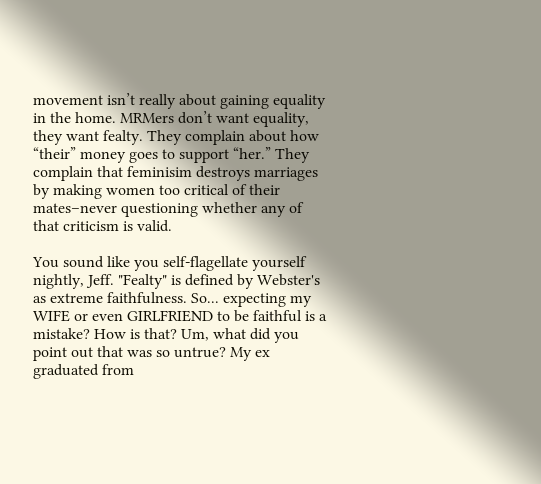movement isn’t really about gaining equality in the home. MRMers don’t want equality, they want fealty. They complain about how “their” money goes to support “her.” They complain that feminisim destroys marriages by making women too critical of their mates–never questioning whether any of that criticism is valid.

You sound like you self-flagellate yourself nightly, Jeff. "Fealty" is defined by Webster's as extreme faithfulness. So... expecting my WIFE or even GIRLFRIEND to be faithful is a mistake? How is that? Um, what did you point out that was so untrue? My ex graduated from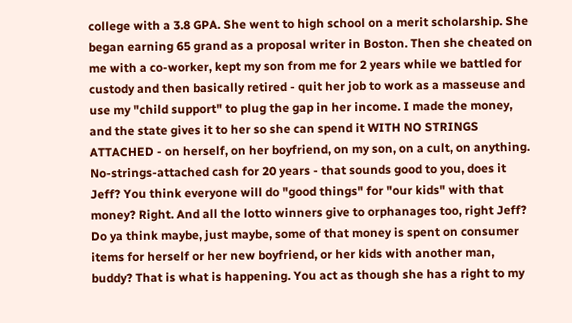college with a 3.8 GPA. She went to high school on a merit scholarship. She began earning 65 grand as a proposal writer in Boston. Then she cheated on me with a co-worker, kept my son from me for 2 years while we battled for custody and then basically retired - quit her job to work as a masseuse and use my "child support" to plug the gap in her income. I made the money, and the state gives it to her so she can spend it WITH NO STRINGS ATTACHED - on herself, on her boyfriend, on my son, on a cult, on anything. No-strings-attached cash for 20 years - that sounds good to you, does it Jeff? You think everyone will do "good things" for "our kids" with that money? Right. And all the lotto winners give to orphanages too, right Jeff? Do ya think maybe, just maybe, some of that money is spent on consumer items for herself or her new boyfriend, or her kids with another man, buddy? That is what is happening. You act as though she has a right to my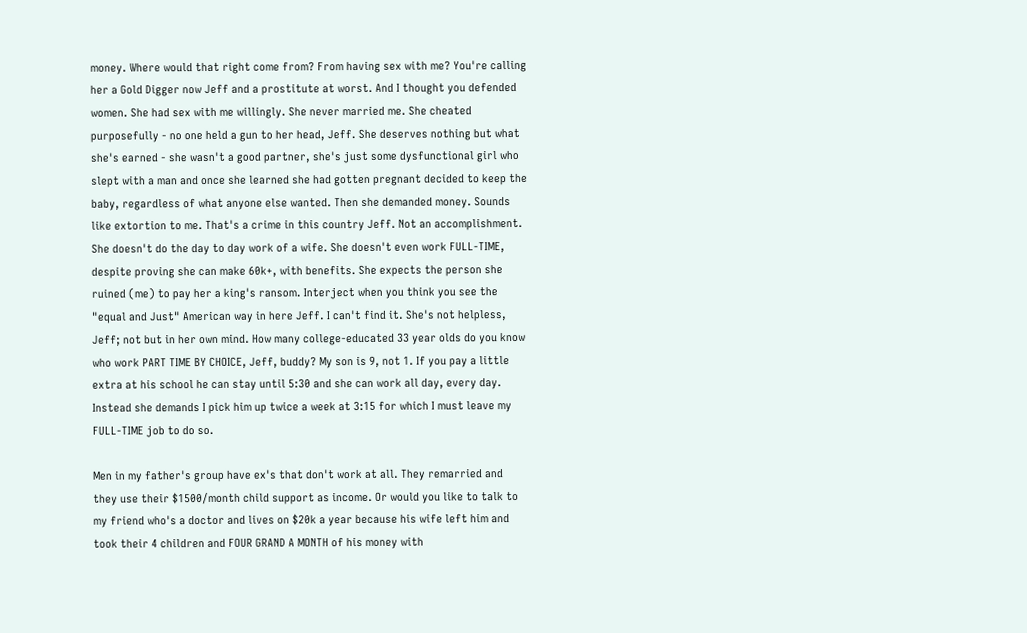money. Where would that right come from? From having sex with me? You're calling her a Gold Digger now Jeff and a prostitute at worst. And I thought you defended women. She had sex with me willingly. She never married me. She cheated purposefully - no one held a gun to her head, Jeff. She deserves nothing but what she's earned - she wasn't a good partner, she's just some dysfunctional girl who slept with a man and once she learned she had gotten pregnant decided to keep the baby, regardless of what anyone else wanted. Then she demanded money. Sounds like extortion to me. That's a crime in this country Jeff. Not an accomplishment. She doesn't do the day to day work of a wife. She doesn't even work FULL-TIME, despite proving she can make 60k+, with benefits. She expects the person she ruined (me) to pay her a king's ransom. Interject when you think you see the "equal and Just" American way in here Jeff. I can't find it. She's not helpless, Jeff; not but in her own mind. How many college-educated 33 year olds do you know who work PART TIME BY CHOICE, Jeff, buddy? My son is 9, not 1. If you pay a little extra at his school he can stay until 5:30 and she can work all day, every day. Instead she demands I pick him up twice a week at 3:15 for which I must leave my FULL-TIME job to do so.

Men in my father's group have ex's that don't work at all. They remarried and they use their $1500/month child support as income. Or would you like to talk to my friend who's a doctor and lives on $20k a year because his wife left him and took their 4 children and FOUR GRAND A MONTH of his money with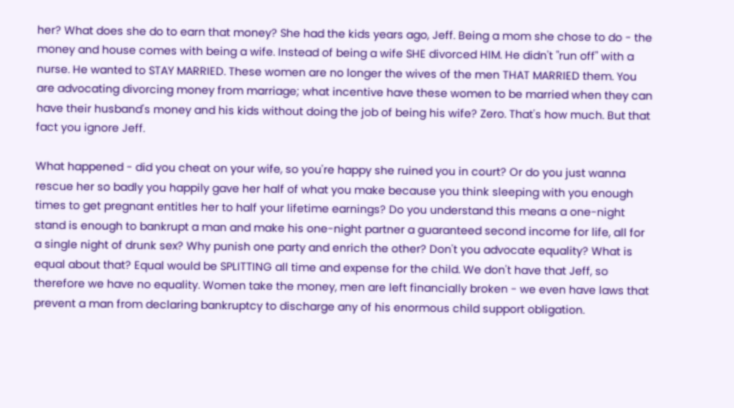her? What does she do to earn that money? She had the kids years ago, Jeff. Being a mom she chose to do - the money and house comes with being a wife. Instead of being a wife SHE divorced HIM. He didn't "run off" with a nurse. He wanted to STAY MARRIED. These women are no longer the wives of the men THAT MARRIED them. You are advocating divorcing money from marriage; what incentive have these women to be married when they can have their husband's money and his kids without doing the job of being his wife? Zero. That's how much. But that fact you ignore Jeff.

What happened - did you cheat on your wife, so you're happy she ruined you in court? Or do you just wanna rescue her so badly you happily gave her half of what you make because you think sleeping with you enough times to get pregnant entitles her to half your lifetime earnings? Do you understand this means a one-night stand is enough to bankrupt a man and make his one-night partner a guaranteed second income for life, all for a single night of drunk sex? Why punish one party and enrich the other? Don't you advocate equality? What is equal about that? Equal would be SPLITTING all time and expense for the child. We don't have that Jeff, so therefore we have no equality. Women take the money, men are left financially broken - we even have laws that prevent a man from declaring bankruptcy to discharge any of his enormous child support obligation.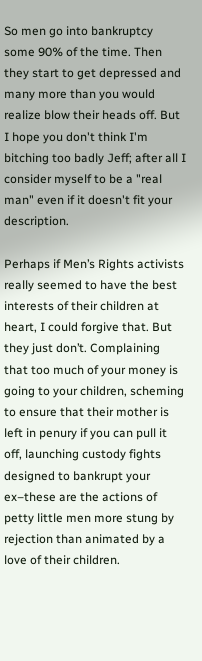So men go into bankruptcy some 90% of the time. Then they start to get depressed and many more than you would realize blow their heads off. But I hope you don't think I'm bitching too badly Jeff; after all I consider myself to be a "real man" even if it doesn't fit your description.

Perhaps if Men’s Rights activists really seemed to have the best interests of their children at heart, I could forgive that. But they just don’t. Complaining that too much of your money is going to your children, scheming to ensure that their mother is left in penury if you can pull it off, launching custody fights designed to bankrupt your ex–these are the actions of petty little men more stung by rejection than animated by a love of their children.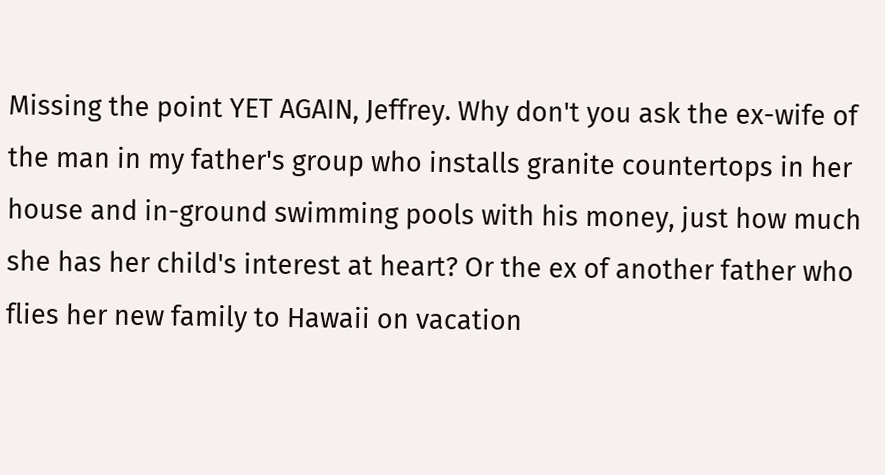Missing the point YET AGAIN, Jeffrey. Why don't you ask the ex-wife of the man in my father's group who installs granite countertops in her house and in-ground swimming pools with his money, just how much she has her child's interest at heart? Or the ex of another father who flies her new family to Hawaii on vacation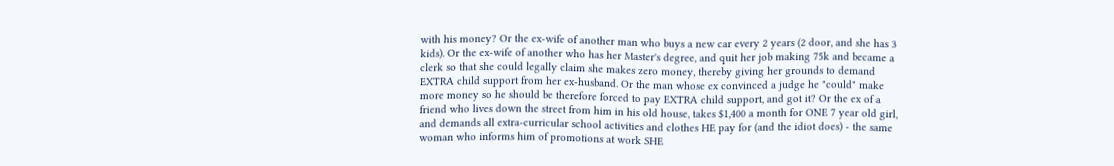with his money? Or the ex-wife of another man who buys a new car every 2 years (2 door, and she has 3 kids). Or the ex-wife of another who has her Master's degree, and quit her job making 75k and became a clerk so that she could legally claim she makes zero money, thereby giving her grounds to demand EXTRA child support from her ex-husband. Or the man whose ex convinced a judge he "could" make more money so he should be therefore forced to pay EXTRA child support, and got it? Or the ex of a friend who lives down the street from him in his old house, takes $1,400 a month for ONE 7 year old girl, and demands all extra-curricular school activities and clothes HE pay for (and the idiot does) - the same woman who informs him of promotions at work SHE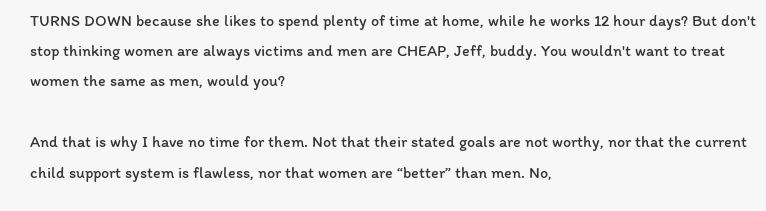TURNS DOWN because she likes to spend plenty of time at home, while he works 12 hour days? But don't stop thinking women are always victims and men are CHEAP, Jeff, buddy. You wouldn't want to treat women the same as men, would you?

And that is why I have no time for them. Not that their stated goals are not worthy, nor that the current child support system is flawless, nor that women are “better” than men. No,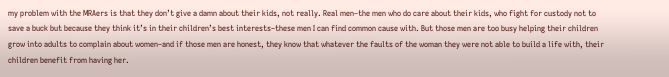my problem with the MRAers is that they don’t give a damn about their kids, not really. Real men–the men who do care about their kids, who fight for custody not to save a buck but because they think it’s in their children’s best interests–these men I can find common cause with. But those men are too busy helping their children grow into adults to complain about women–and if those men are honest, they know that whatever the faults of the woman they were not able to build a life with, their children benefit from having her.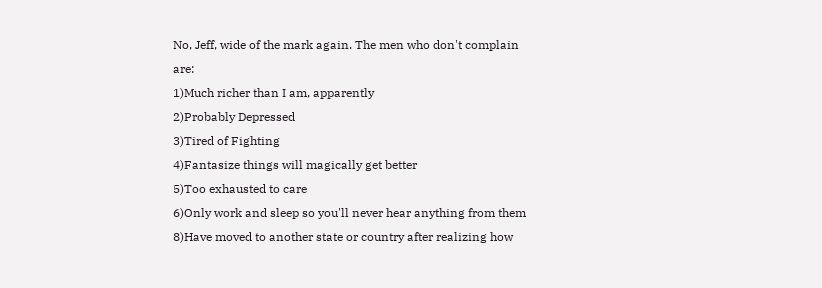No, Jeff, wide of the mark again. The men who don't complain are:
1)Much richer than I am, apparently
2)Probably Depressed
3)Tired of Fighting
4)Fantasize things will magically get better
5)Too exhausted to care
6)Only work and sleep so you'll never hear anything from them
8)Have moved to another state or country after realizing how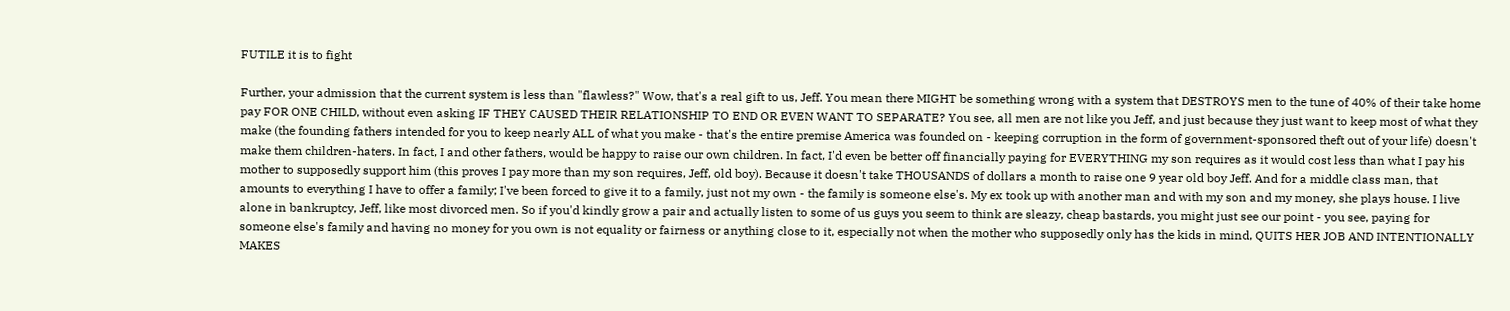FUTILE it is to fight

Further, your admission that the current system is less than "flawless?" Wow, that's a real gift to us, Jeff. You mean there MIGHT be something wrong with a system that DESTROYS men to the tune of 40% of their take home pay FOR ONE CHILD, without even asking IF THEY CAUSED THEIR RELATIONSHIP TO END OR EVEN WANT TO SEPARATE? You see, all men are not like you Jeff, and just because they just want to keep most of what they make (the founding fathers intended for you to keep nearly ALL of what you make - that's the entire premise America was founded on - keeping corruption in the form of government-sponsored theft out of your life) doesn't make them children-haters. In fact, I and other fathers, would be happy to raise our own children. In fact, I'd even be better off financially paying for EVERYTHING my son requires as it would cost less than what I pay his mother to supposedly support him (this proves I pay more than my son requires, Jeff, old boy). Because it doesn't take THOUSANDS of dollars a month to raise one 9 year old boy Jeff. And for a middle class man, that amounts to everything I have to offer a family; I've been forced to give it to a family, just not my own - the family is someone else's. My ex took up with another man and with my son and my money, she plays house. I live alone in bankruptcy, Jeff, like most divorced men. So if you'd kindly grow a pair and actually listen to some of us guys you seem to think are sleazy, cheap bastards, you might just see our point - you see, paying for someone else's family and having no money for you own is not equality or fairness or anything close to it, especially not when the mother who supposedly only has the kids in mind, QUITS HER JOB AND INTENTIONALLY MAKES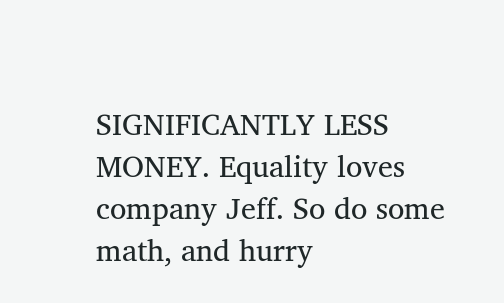SIGNIFICANTLY LESS MONEY. Equality loves company Jeff. So do some math, and hurry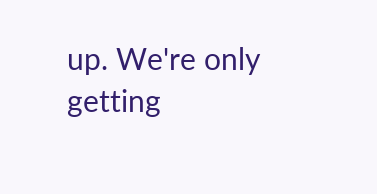up. We're only getting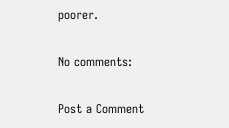poorer.

No comments:

Post a Comment